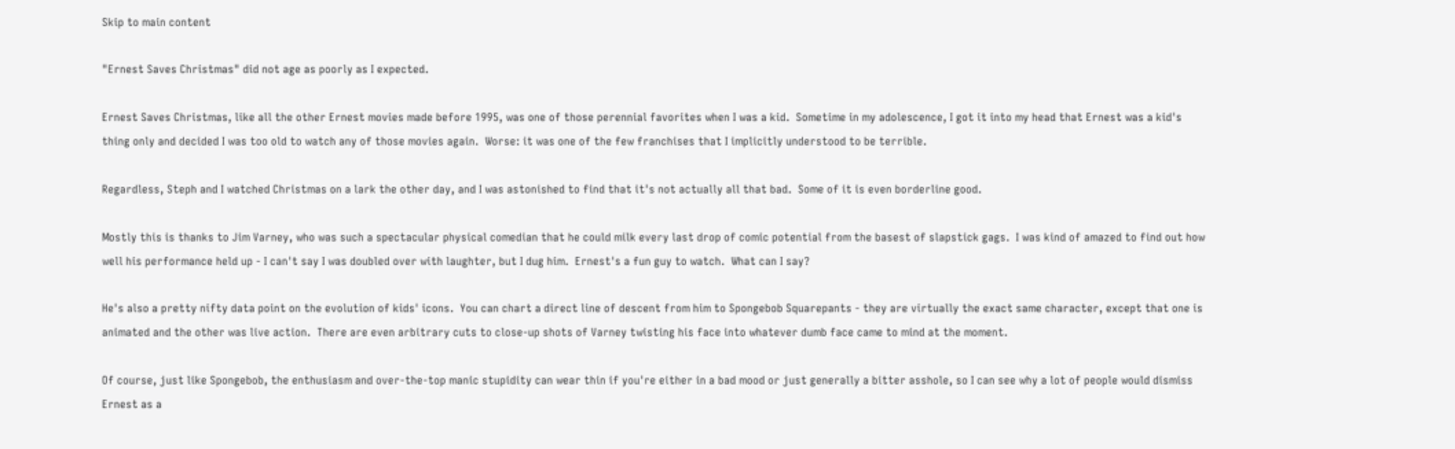Skip to main content

"Ernest Saves Christmas" did not age as poorly as I expected.

Ernest Saves Christmas, like all the other Ernest movies made before 1995, was one of those perennial favorites when I was a kid.  Sometime in my adolescence, I got it into my head that Ernest was a kid's thing only and decided I was too old to watch any of those movies again.  Worse: it was one of the few franchises that I implicitly understood to be terrible.

Regardless, Steph and I watched Christmas on a lark the other day, and I was astonished to find that it's not actually all that bad.  Some of it is even borderline good.

Mostly this is thanks to Jim Varney, who was such a spectacular physical comedian that he could milk every last drop of comic potential from the basest of slapstick gags.  I was kind of amazed to find out how well his performance held up - I can't say I was doubled over with laughter, but I dug him.  Ernest's a fun guy to watch.  What can I say?

He's also a pretty nifty data point on the evolution of kids' icons.  You can chart a direct line of descent from him to Spongebob Squarepants - they are virtually the exact same character, except that one is animated and the other was live action.  There are even arbitrary cuts to close-up shots of Varney twisting his face into whatever dumb face came to mind at the moment.

Of course, just like Spongebob, the enthusiasm and over-the-top manic stupidity can wear thin if you're either in a bad mood or just generally a bitter asshole, so I can see why a lot of people would dismiss Ernest as a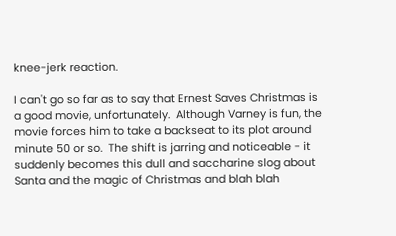knee-jerk reaction.

I can't go so far as to say that Ernest Saves Christmas is a good movie, unfortunately.  Although Varney is fun, the movie forces him to take a backseat to its plot around minute 50 or so.  The shift is jarring and noticeable - it suddenly becomes this dull and saccharine slog about Santa and the magic of Christmas and blah blah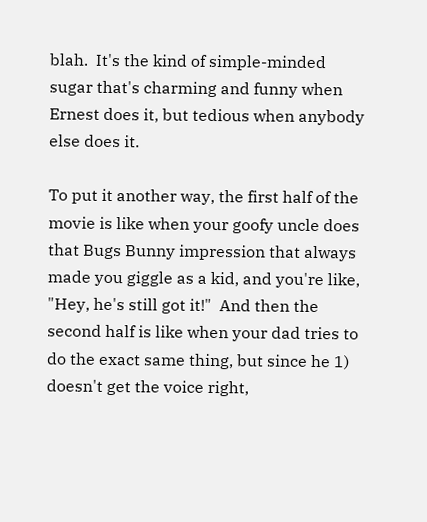blah.  It's the kind of simple-minded sugar that's charming and funny when Ernest does it, but tedious when anybody else does it.

To put it another way, the first half of the movie is like when your goofy uncle does that Bugs Bunny impression that always made you giggle as a kid, and you're like, "Hey, he's still got it!"  And then the second half is like when your dad tries to do the exact same thing, but since he 1) doesn't get the voice right,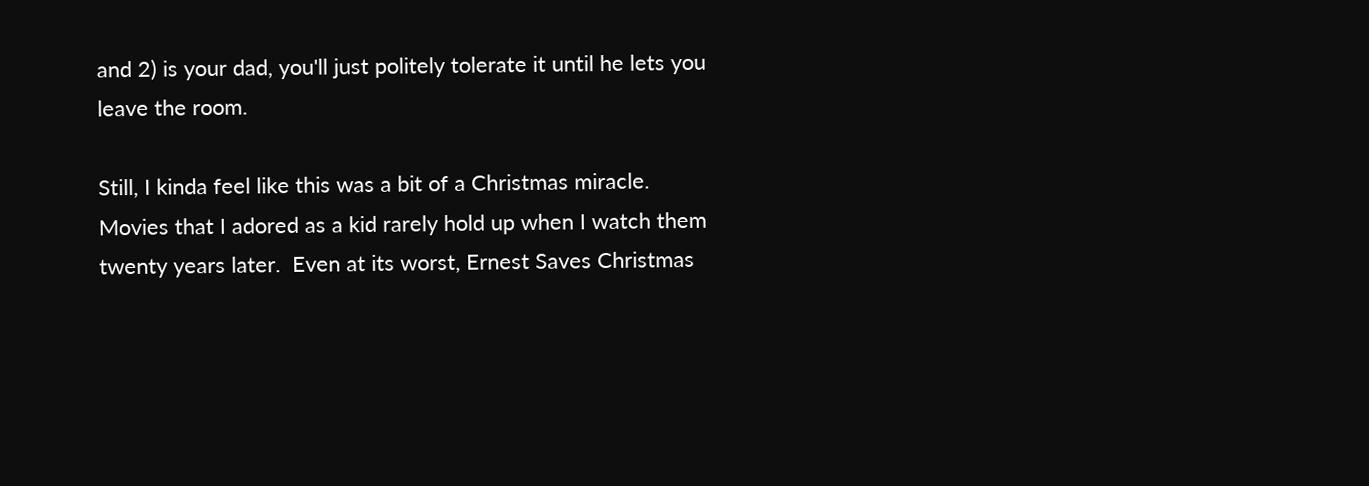and 2) is your dad, you'll just politely tolerate it until he lets you leave the room.

Still, I kinda feel like this was a bit of a Christmas miracle.  Movies that I adored as a kid rarely hold up when I watch them twenty years later.  Even at its worst, Ernest Saves Christmas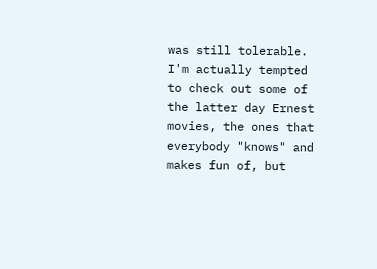was still tolerable.  I'm actually tempted to check out some of the latter day Ernest movies, the ones that everybody "knows" and makes fun of, but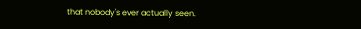that nobody's ever actually seen.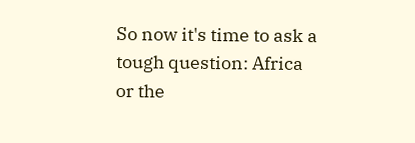So now it's time to ask a tough question: Africa or the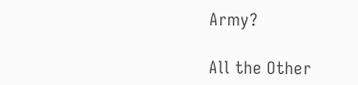Army?

All the Other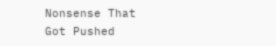Nonsense That Got Pushed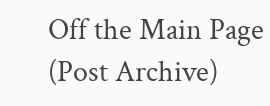Off the Main Page (Post Archive)